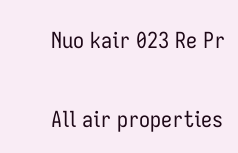Nuo kair 023 Re Pr

All air properties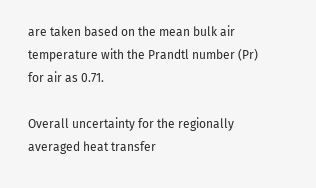are taken based on the mean bulk air temperature with the Prandtl number (Pr) for air as 0.71.

Overall uncertainty for the regionally averaged heat transfer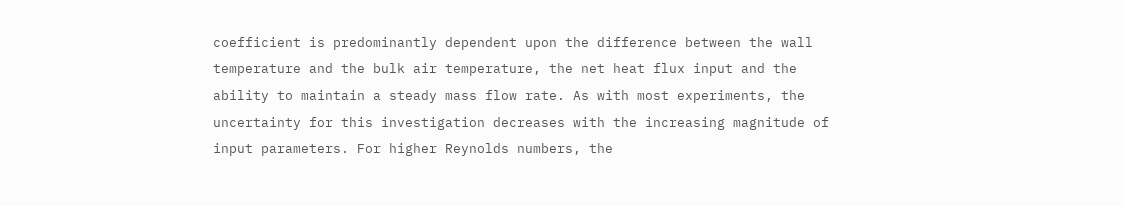coefficient is predominantly dependent upon the difference between the wall temperature and the bulk air temperature, the net heat flux input and the ability to maintain a steady mass flow rate. As with most experiments, the uncertainty for this investigation decreases with the increasing magnitude of input parameters. For higher Reynolds numbers, the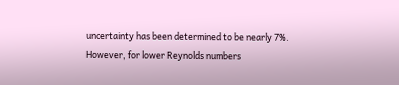uncertainty has been determined to be nearly 7%. However, for lower Reynolds numbers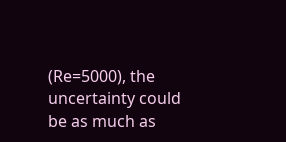(Re=5000), the uncertainty could be as much as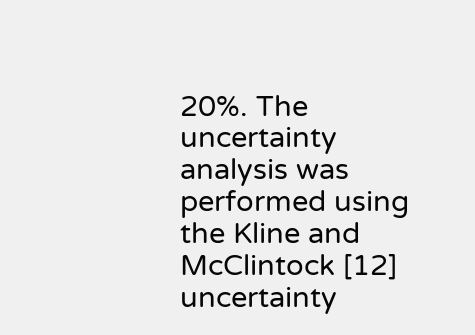20%. The uncertainty analysis was performed using the Kline and McClintock [12] uncertainty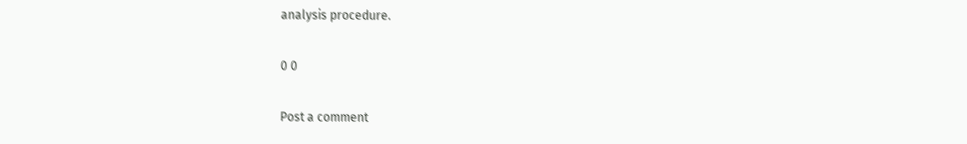analysis procedure.

0 0

Post a comment